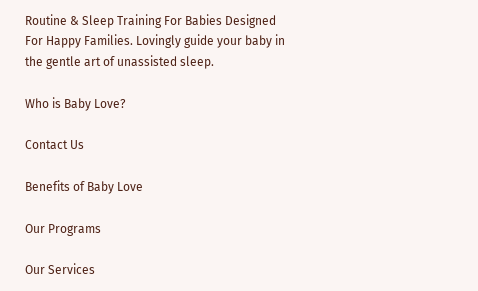Routine & Sleep Training For Babies Designed For Happy Families. Lovingly guide your baby in the gentle art of unassisted sleep.

Who is Baby Love?

Contact Us

Benefits of Baby Love

Our Programs

Our Services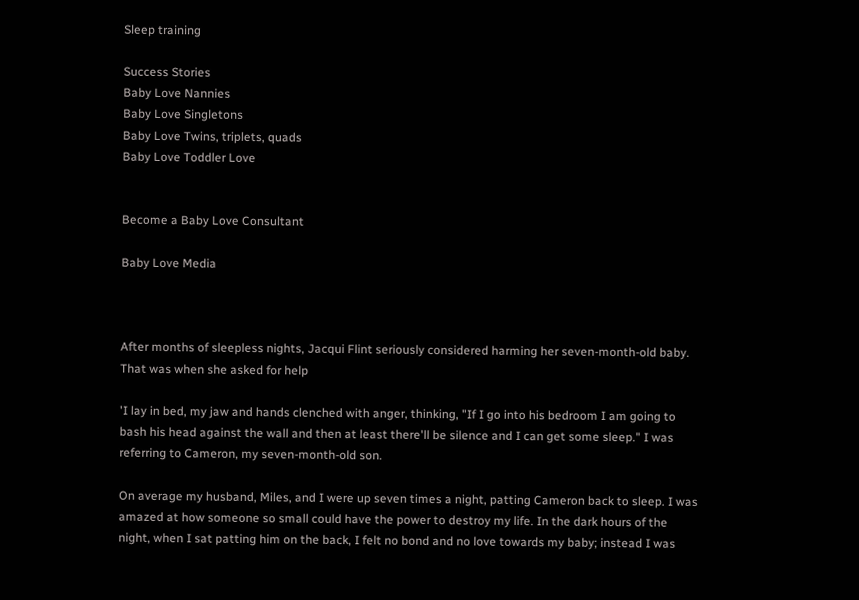Sleep training

Success Stories
Baby Love Nannies
Baby Love Singletons
Baby Love Twins, triplets, quads
Baby Love Toddler Love


Become a Baby Love Consultant

Baby Love Media



After months of sleepless nights, Jacqui Flint seriously considered harming her seven-month-old baby. That was when she asked for help

'I lay in bed, my jaw and hands clenched with anger, thinking, "If I go into his bedroom I am going to bash his head against the wall and then at least there'll be silence and I can get some sleep." I was referring to Cameron, my seven-month-old son.

On average my husband, Miles, and I were up seven times a night, patting Cameron back to sleep. I was amazed at how someone so small could have the power to destroy my life. In the dark hours of the night, when I sat patting him on the back, I felt no bond and no love towards my baby; instead I was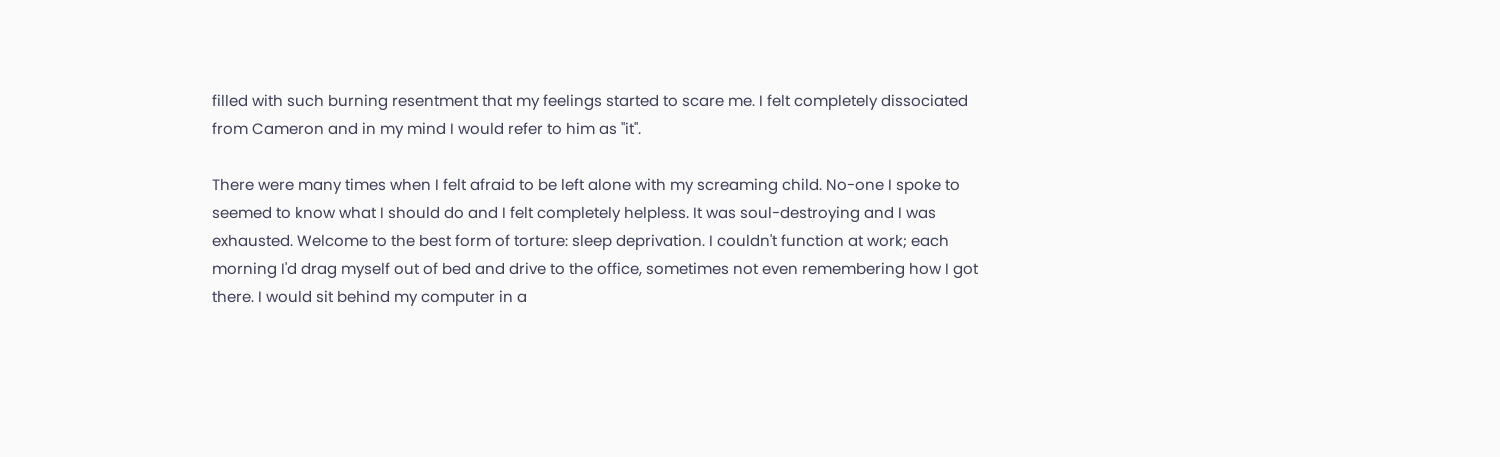filled with such burning resentment that my feelings started to scare me. I felt completely dissociated from Cameron and in my mind I would refer to him as "it".

There were many times when I felt afraid to be left alone with my screaming child. No-one I spoke to seemed to know what I should do and I felt completely helpless. It was soul-destroying and I was exhausted. Welcome to the best form of torture: sleep deprivation. I couldn't function at work; each morning I'd drag myself out of bed and drive to the office, sometimes not even remembering how I got there. I would sit behind my computer in a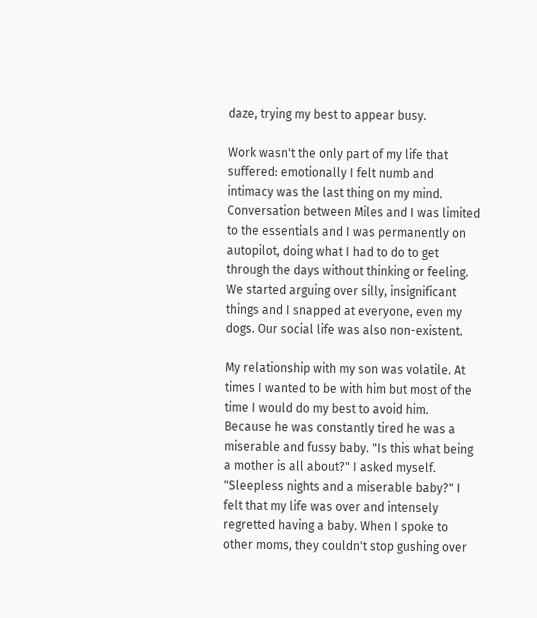daze, trying my best to appear busy.

Work wasn't the only part of my life that suffered: emotionally I felt numb and intimacy was the last thing on my mind. Conversation between Miles and I was limited to the essentials and I was permanently on autopilot, doing what I had to do to get through the days without thinking or feeling. We started arguing over silly, insignificant things and I snapped at everyone, even my dogs. Our social life was also non-existent.

My relationship with my son was volatile. At times I wanted to be with him but most of the time I would do my best to avoid him. Because he was constantly tired he was a miserable and fussy baby. "Is this what being a mother is all about?" I asked myself. "Sleepless nights and a miserable baby?" I felt that my life was over and intensely regretted having a baby. When I spoke to other moms, they couldn't stop gushing over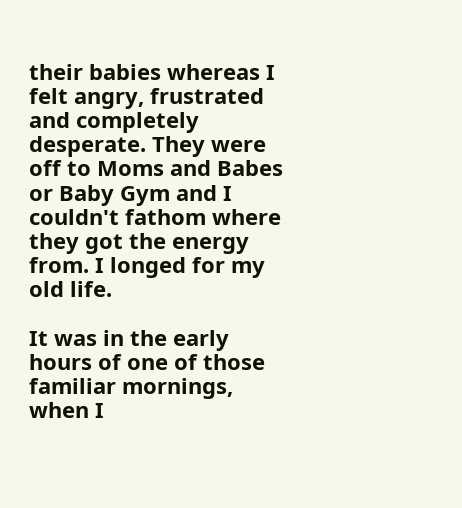their babies whereas I felt angry, frustrated and completely desperate. They were off to Moms and Babes or Baby Gym and I couldn't fathom where they got the energy from. I longed for my old life.

It was in the early hours of one of those familiar mornings, when I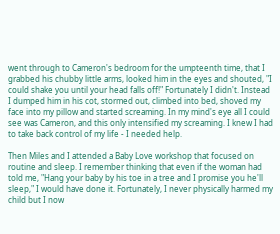went through to Cameron's bedroom for the umpteenth time, that I grabbed his chubby little arms, looked him in the eyes and shouted, "I could shake you until your head falls off!" Fortunately I didn't. Instead I dumped him in his cot, stormed out, climbed into bed, shoved my face into my pillow and started screaming. In my mind's eye all I could see was Cameron, and this only intensified my screaming. I knew I had to take back control of my life - I needed help.

Then Miles and I attended a Baby Love workshop that focused on routine and sleep. I remember thinking that even if the woman had told me, "Hang your baby by his toe in a tree and I promise you he'll sleep," I would have done it. Fortunately, I never physically harmed my child but I now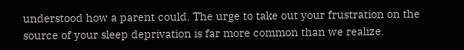understood how a parent could. The urge to take out your frustration on the source of your sleep deprivation is far more common than we realize.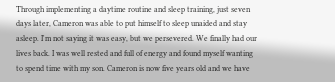Through implementing a daytime routine and sleep training, just seven days later, Cameron was able to put himself to sleep unaided and stay asleep. I'm not saying it was easy, but we persevered. We finally had our lives back. I was well rested and full of energy and found myself wanting to spend time with my son. Cameron is now five years old and we have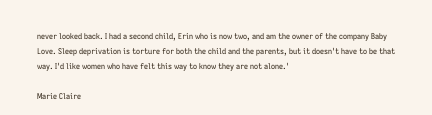never looked back. I had a second child, Erin who is now two, and am the owner of the company Baby Love. Sleep deprivation is torture for both the child and the parents, but it doesn't have to be that way. I'd like women who have felt this way to know they are not alone.'

Marie Claire